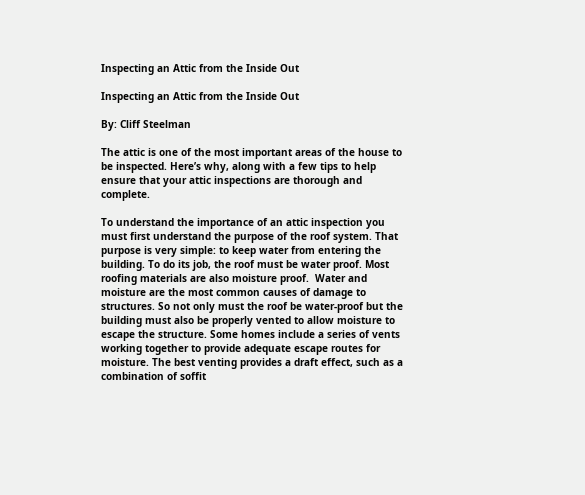Inspecting an Attic from the Inside Out

Inspecting an Attic from the Inside Out

By: Cliff Steelman

The attic is one of the most important areas of the house to be inspected. Here’s why, along with a few tips to help ensure that your attic inspections are thorough and complete.

To understand the importance of an attic inspection you must first understand the purpose of the roof system. That purpose is very simple: to keep water from entering the building. To do its job, the roof must be water proof. Most roofing materials are also moisture proof.  Water and moisture are the most common causes of damage to structures. So not only must the roof be water-proof but the building must also be properly vented to allow moisture to escape the structure. Some homes include a series of vents working together to provide adequate escape routes for moisture. The best venting provides a draft effect, such as a combination of soffit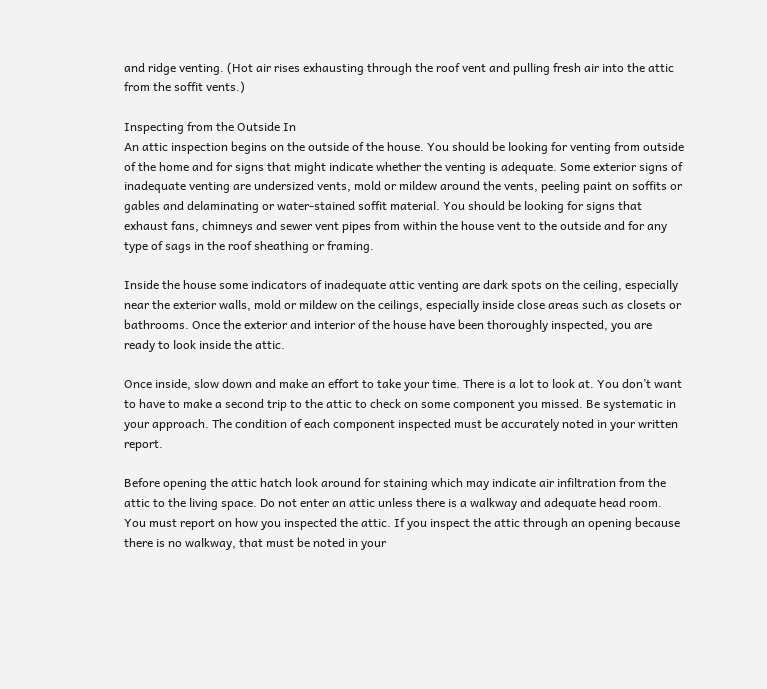and ridge venting. (Hot air rises exhausting through the roof vent and pulling fresh air into the attic from the soffit vents.)

Inspecting from the Outside In
An attic inspection begins on the outside of the house. You should be looking for venting from outside of the home and for signs that might indicate whether the venting is adequate. Some exterior signs of inadequate venting are undersized vents, mold or mildew around the vents, peeling paint on soffits or gables and delaminating or water-stained soffit material. You should be looking for signs that exhaust fans, chimneys and sewer vent pipes from within the house vent to the outside and for any type of sags in the roof sheathing or framing.

Inside the house some indicators of inadequate attic venting are dark spots on the ceiling, especially near the exterior walls, mold or mildew on the ceilings, especially inside close areas such as closets or bathrooms. Once the exterior and interior of the house have been thoroughly inspected, you are ready to look inside the attic.

Once inside, slow down and make an effort to take your time. There is a lot to look at. You don’t want to have to make a second trip to the attic to check on some component you missed. Be systematic in your approach. The condition of each component inspected must be accurately noted in your written report.

Before opening the attic hatch look around for staining which may indicate air infiltration from the attic to the living space. Do not enter an attic unless there is a walkway and adequate head room. You must report on how you inspected the attic. If you inspect the attic through an opening because there is no walkway, that must be noted in your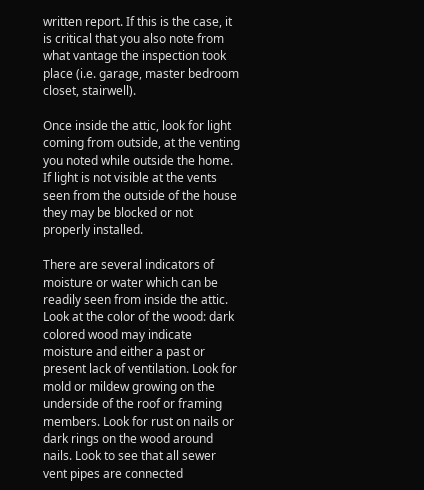written report. If this is the case, it is critical that you also note from what vantage the inspection took place (i.e. garage, master bedroom closet, stairwell).

Once inside the attic, look for light coming from outside, at the venting you noted while outside the home. If light is not visible at the vents seen from the outside of the house they may be blocked or not properly installed.

There are several indicators of moisture or water which can be readily seen from inside the attic. Look at the color of the wood: dark colored wood may indicate moisture and either a past or present lack of ventilation. Look for mold or mildew growing on the underside of the roof or framing members. Look for rust on nails or dark rings on the wood around nails. Look to see that all sewer vent pipes are connected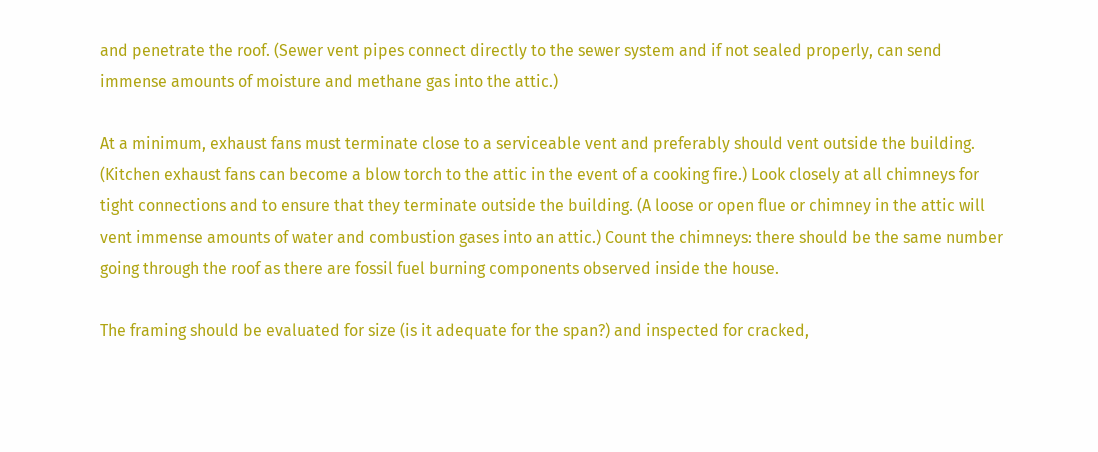and penetrate the roof. (Sewer vent pipes connect directly to the sewer system and if not sealed properly, can send immense amounts of moisture and methane gas into the attic.)

At a minimum, exhaust fans must terminate close to a serviceable vent and preferably should vent outside the building. (Kitchen exhaust fans can become a blow torch to the attic in the event of a cooking fire.) Look closely at all chimneys for tight connections and to ensure that they terminate outside the building. (A loose or open flue or chimney in the attic will vent immense amounts of water and combustion gases into an attic.) Count the chimneys: there should be the same number going through the roof as there are fossil fuel burning components observed inside the house.

The framing should be evaluated for size (is it adequate for the span?) and inspected for cracked,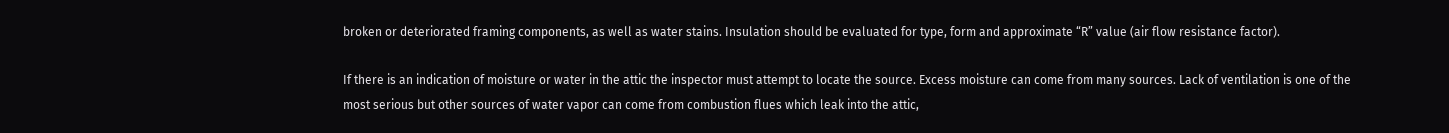broken or deteriorated framing components, as well as water stains. Insulation should be evaluated for type, form and approximate “R” value (air flow resistance factor).

If there is an indication of moisture or water in the attic the inspector must attempt to locate the source. Excess moisture can come from many sources. Lack of ventilation is one of the most serious but other sources of water vapor can come from combustion flues which leak into the attic,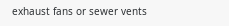exhaust fans or sewer vents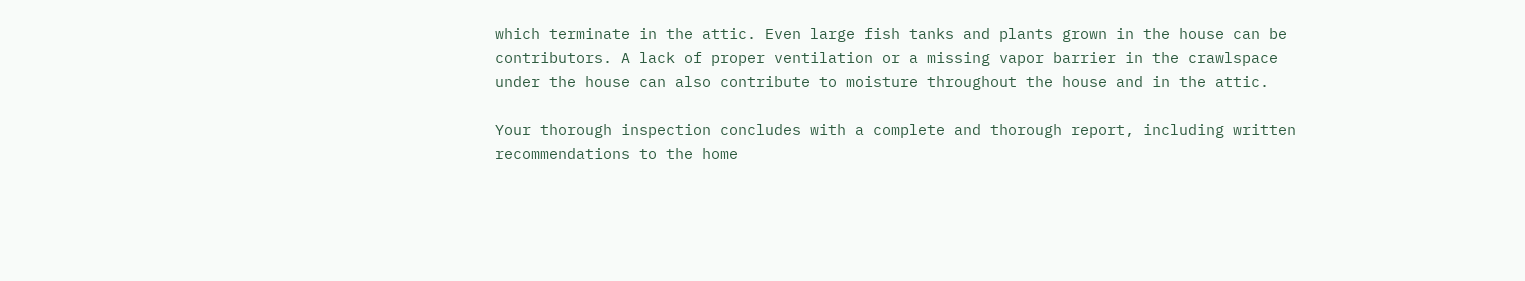which terminate in the attic. Even large fish tanks and plants grown in the house can be contributors. A lack of proper ventilation or a missing vapor barrier in the crawlspace under the house can also contribute to moisture throughout the house and in the attic.

Your thorough inspection concludes with a complete and thorough report, including written recommendations to the home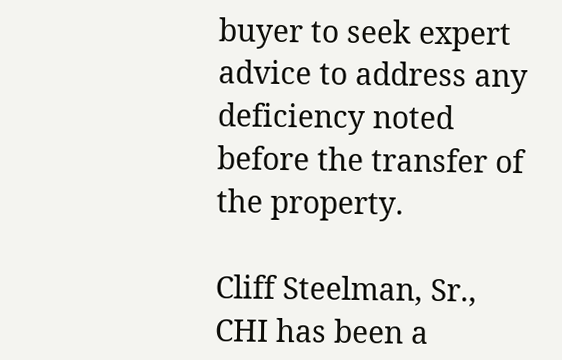buyer to seek expert advice to address any deficiency noted before the transfer of the property.

Cliff Steelman, Sr., CHI has been a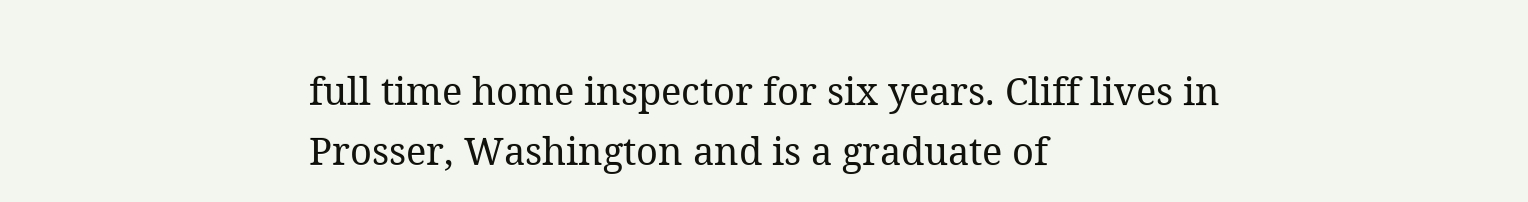full time home inspector for six years. Cliff lives in Prosser, Washington and is a graduate of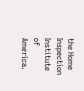the Home Inspection Institute of America.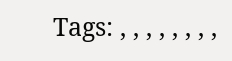Tags: , , , , , , , ,